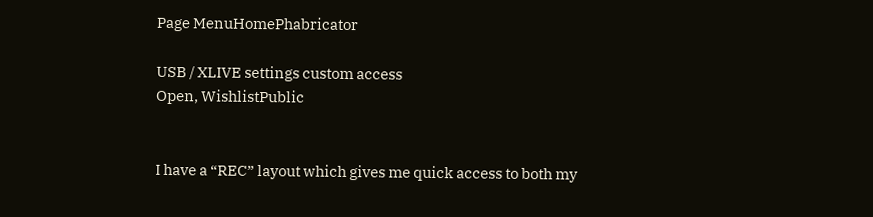Page MenuHomePhabricator

USB / XLIVE settings custom access
Open, WishlistPublic


I have a “REC” layout which gives me quick access to both my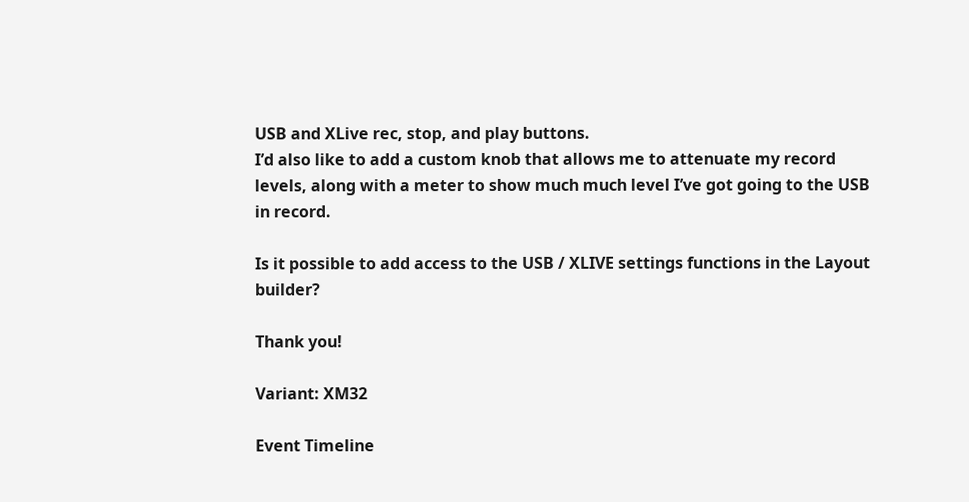USB and XLive rec, stop, and play buttons.
I’d also like to add a custom knob that allows me to attenuate my record levels, along with a meter to show much much level I’ve got going to the USB in record.

Is it possible to add access to the USB / XLIVE settings functions in the Layout builder?

Thank you!

Variant: XM32

Event Timeline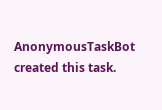AnonymousTaskBot created this task.